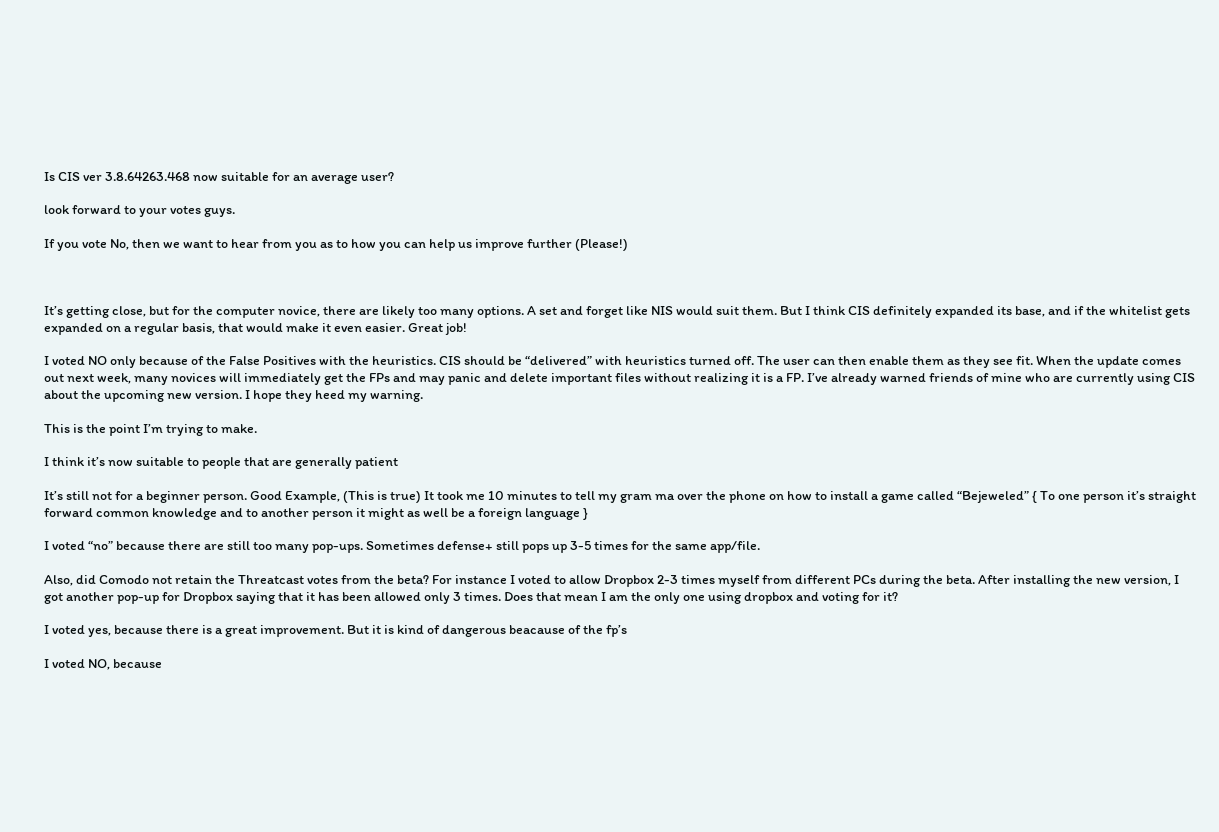Is CIS ver 3.8.64263.468 now suitable for an average user?

look forward to your votes guys.

If you vote No, then we want to hear from you as to how you can help us improve further (Please!)



It’s getting close, but for the computer novice, there are likely too many options. A set and forget like NIS would suit them. But I think CIS definitely expanded its base, and if the whitelist gets expanded on a regular basis, that would make it even easier. Great job!

I voted NO only because of the False Positives with the heuristics. CIS should be “delivered” with heuristics turned off. The user can then enable them as they see fit. When the update comes out next week, many novices will immediately get the FPs and may panic and delete important files without realizing it is a FP. I’ve already warned friends of mine who are currently using CIS about the upcoming new version. I hope they heed my warning.

This is the point I’m trying to make.

I think it’s now suitable to people that are generally patient

It’s still not for a beginner person. Good Example, (This is true) It took me 10 minutes to tell my gram ma over the phone on how to install a game called “Bejeweled” { To one person it’s straight forward common knowledge and to another person it might as well be a foreign language }

I voted “no” because there are still too many pop-ups. Sometimes defense+ still pops up 3-5 times for the same app/file.

Also, did Comodo not retain the Threatcast votes from the beta? For instance I voted to allow Dropbox 2-3 times myself from different PCs during the beta. After installing the new version, I got another pop-up for Dropbox saying that it has been allowed only 3 times. Does that mean I am the only one using dropbox and voting for it?

I voted yes, because there is a great improvement. But it is kind of dangerous beacause of the fp’s

I voted NO, because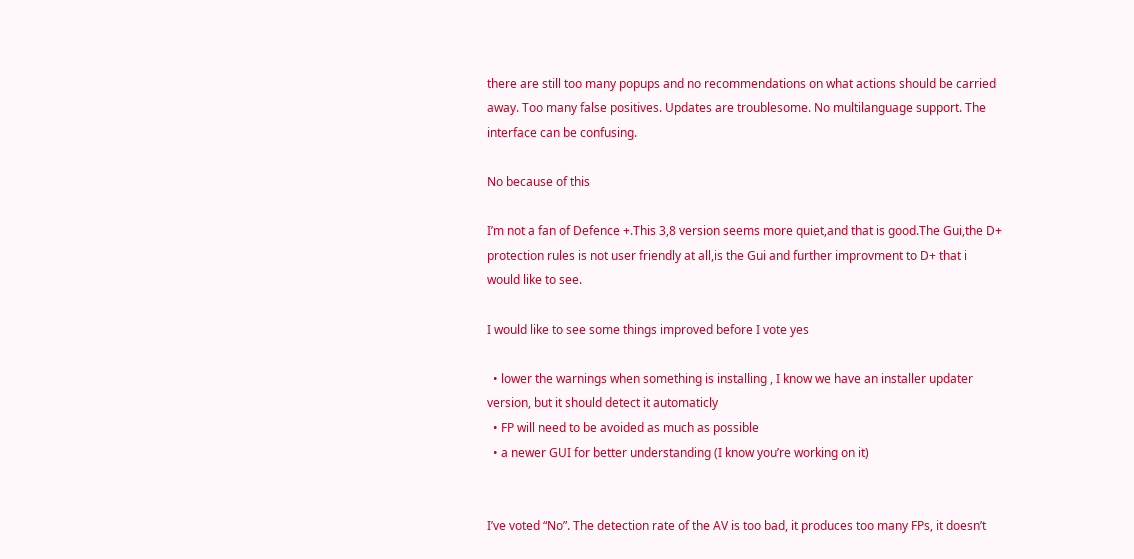there are still too many popups and no recommendations on what actions should be carried away. Too many false positives. Updates are troublesome. No multilanguage support. The interface can be confusing.

No because of this

I’m not a fan of Defence +.This 3,8 version seems more quiet,and that is good.The Gui,the D+ protection rules is not user friendly at all,is the Gui and further improvment to D+ that i would like to see.

I would like to see some things improved before I vote yes

  • lower the warnings when something is installing , I know we have an installer updater version, but it should detect it automaticly
  • FP will need to be avoided as much as possible
  • a newer GUI for better understanding (I know you’re working on it)


I’ve voted “No”. The detection rate of the AV is too bad, it produces too many FPs, it doesn’t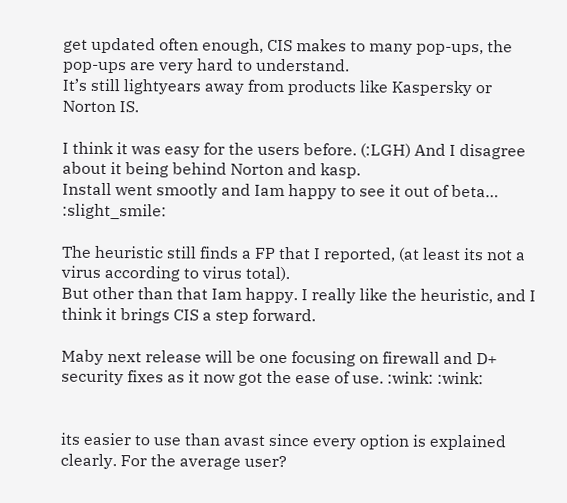get updated often enough, CIS makes to many pop-ups, the pop-ups are very hard to understand.
It’s still lightyears away from products like Kaspersky or Norton IS.

I think it was easy for the users before. (:LGH) And I disagree about it being behind Norton and kasp.
Install went smootly and Iam happy to see it out of beta… :slight_smile:

The heuristic still finds a FP that I reported, (at least its not a virus according to virus total).
But other than that Iam happy. I really like the heuristic, and I think it brings CIS a step forward.

Maby next release will be one focusing on firewall and D+ security fixes as it now got the ease of use. :wink: :wink:


its easier to use than avast since every option is explained clearly. For the average user?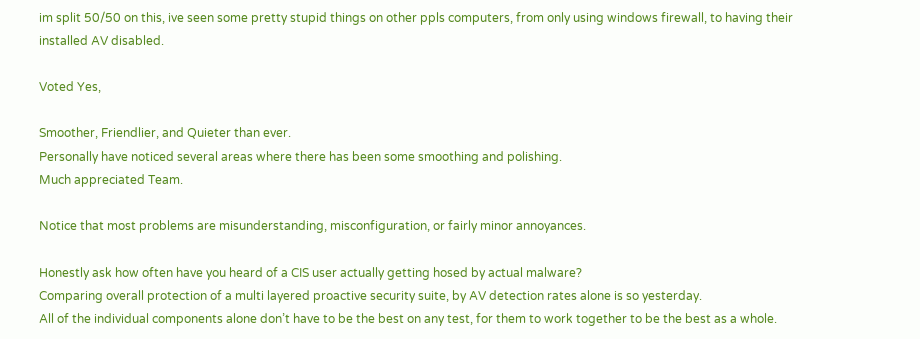im split 50/50 on this, ive seen some pretty stupid things on other ppls computers, from only using windows firewall, to having their installed AV disabled.

Voted Yes,

Smoother, Friendlier, and Quieter than ever.
Personally have noticed several areas where there has been some smoothing and polishing.
Much appreciated Team.

Notice that most problems are misunderstanding, misconfiguration, or fairly minor annoyances.

Honestly ask how often have you heard of a CIS user actually getting hosed by actual malware?
Comparing overall protection of a multi layered proactive security suite, by AV detection rates alone is so yesterday.
All of the individual components alone don’t have to be the best on any test, for them to work together to be the best as a whole.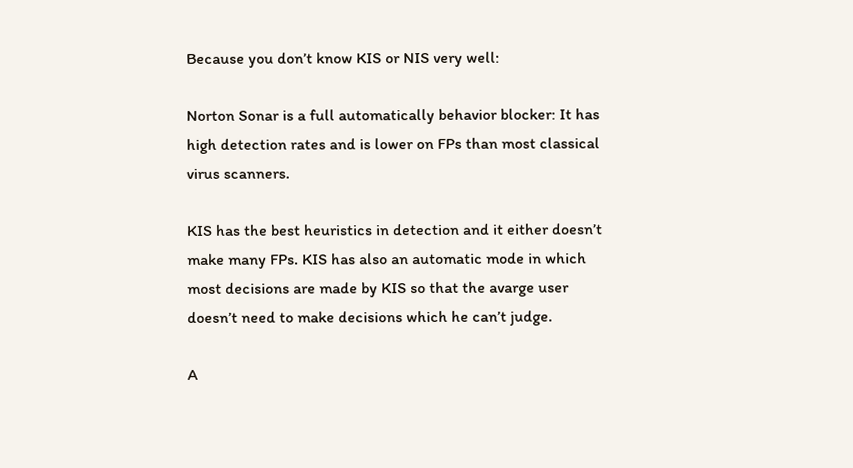Because you don’t know KIS or NIS very well:

Norton Sonar is a full automatically behavior blocker: It has high detection rates and is lower on FPs than most classical virus scanners.

KIS has the best heuristics in detection and it either doesn’t make many FPs. KIS has also an automatic mode in which most decisions are made by KIS so that the avarge user doesn’t need to make decisions which he can’t judge.

A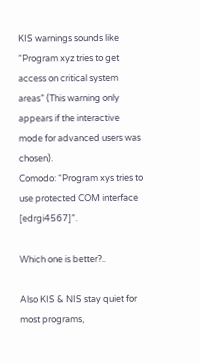KIS warnings sounds like “Program xyz tries to get access on critical system areas” (This warning only appears if the interactive mode for advanced users was chosen).
Comodo: “Program xys tries to use protected COM interface [edrgi4567]”.

Which one is better?..

Also KIS & NIS stay quiet for most programs,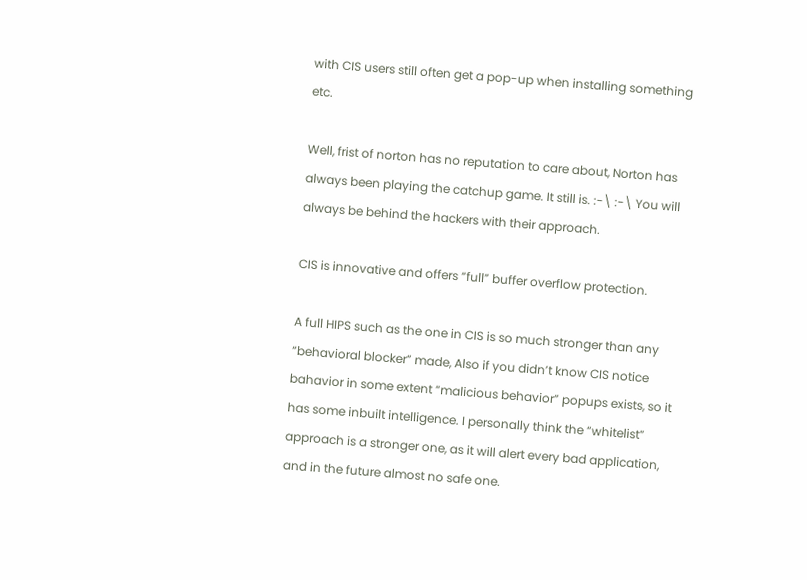with CIS users still often get a pop-up when installing something etc.

Well, frist of norton has no reputation to care about, Norton has always been playing the catchup game. It still is. :-\ :-\ You will always be behind the hackers with their approach.

CIS is innovative and offers “full” buffer overflow protection.

A full HIPS such as the one in CIS is so much stronger than any “behavioral blocker” made, Also if you didn’t know CIS notice bahavior in some extent “malicious behavior” popups exists, so it has some inbuilt intelligence. I personally think the “whitelist” approach is a stronger one, as it will alert every bad application, and in the future almost no safe one.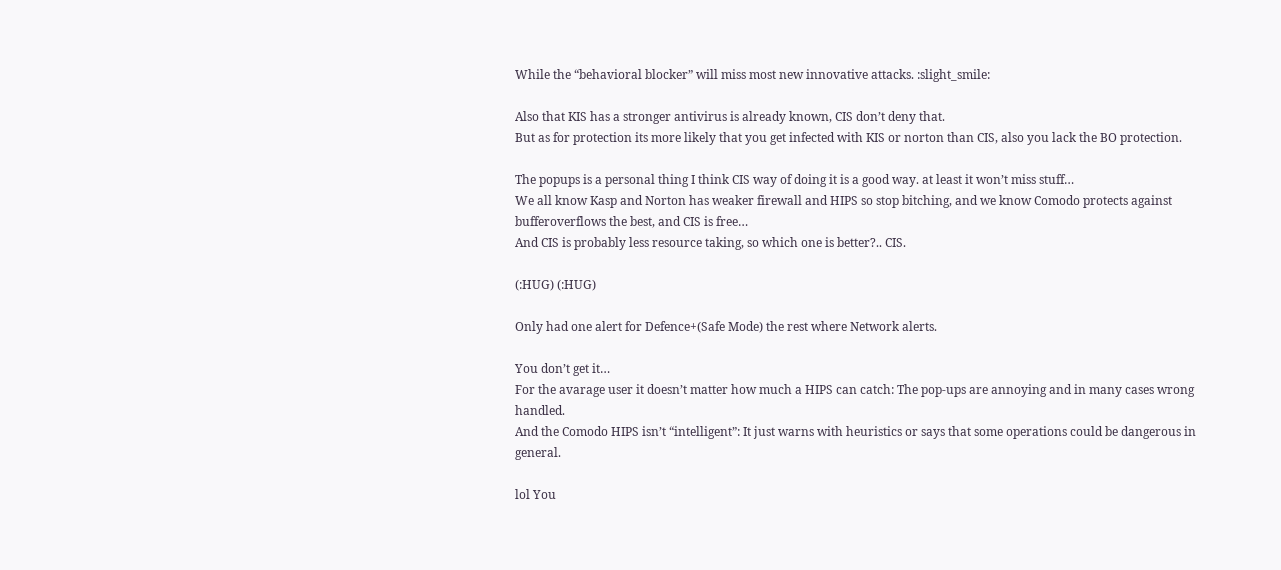While the “behavioral blocker” will miss most new innovative attacks. :slight_smile:

Also that KIS has a stronger antivirus is already known, CIS don’t deny that.
But as for protection its more likely that you get infected with KIS or norton than CIS, also you lack the BO protection.

The popups is a personal thing I think CIS way of doing it is a good way. at least it won’t miss stuff…
We all know Kasp and Norton has weaker firewall and HIPS so stop bitching, and we know Comodo protects against bufferoverflows the best, and CIS is free…
And CIS is probably less resource taking, so which one is better?.. CIS.

(:HUG) (:HUG)

Only had one alert for Defence+(Safe Mode) the rest where Network alerts.

You don’t get it…
For the avarage user it doesn’t matter how much a HIPS can catch: The pop-ups are annoying and in many cases wrong handled.
And the Comodo HIPS isn’t “intelligent”: It just warns with heuristics or says that some operations could be dangerous in general.

lol You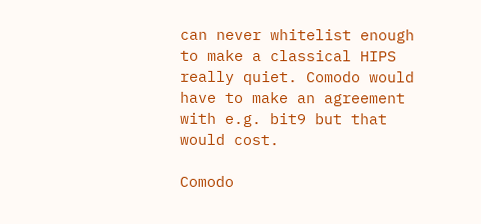can never whitelist enough to make a classical HIPS really quiet. Comodo would have to make an agreement with e.g. bit9 but that would cost.

Comodo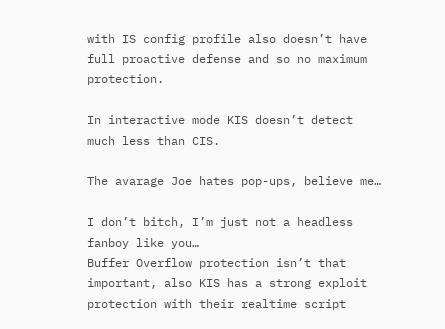with IS config profile also doesn’t have full proactive defense and so no maximum protection.

In interactive mode KIS doesn’t detect much less than CIS.

The avarage Joe hates pop-ups, believe me…

I don’t bitch, I’m just not a headless fanboy like you…
Buffer Overflow protection isn’t that important, also KIS has a strong exploit protection with their realtime script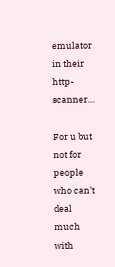emulator in their http-scanner…

For u but not for people who can’t deal much with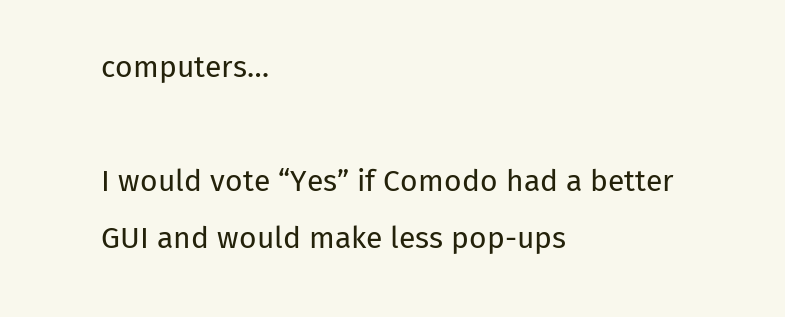computers…

I would vote “Yes” if Comodo had a better GUI and would make less pop-ups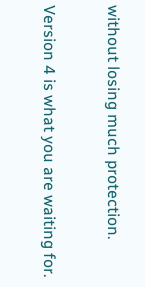without losing much protection.

Version 4 is what you are waiting for.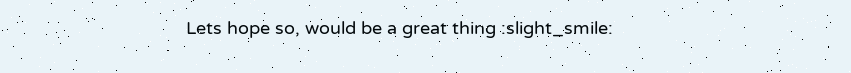Lets hope so, would be a great thing :slight_smile: